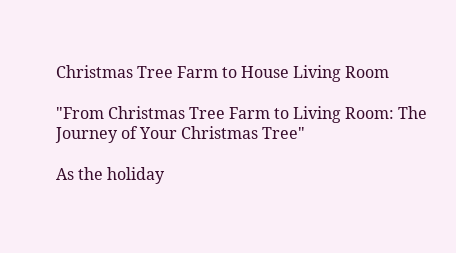Christmas Tree Farm to House Living Room

"From Christmas Tree Farm to Living Room: The Journey of Your Christmas Tree"

As the holiday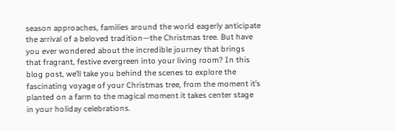season approaches, families around the world eagerly anticipate the arrival of a beloved tradition—the Christmas tree. But have you ever wondered about the incredible journey that brings that fragrant, festive evergreen into your living room? In this blog post, we’ll take you behind the scenes to explore the fascinating voyage of your Christmas tree, from the moment it’s planted on a farm to the magical moment it takes center stage in your holiday celebrations.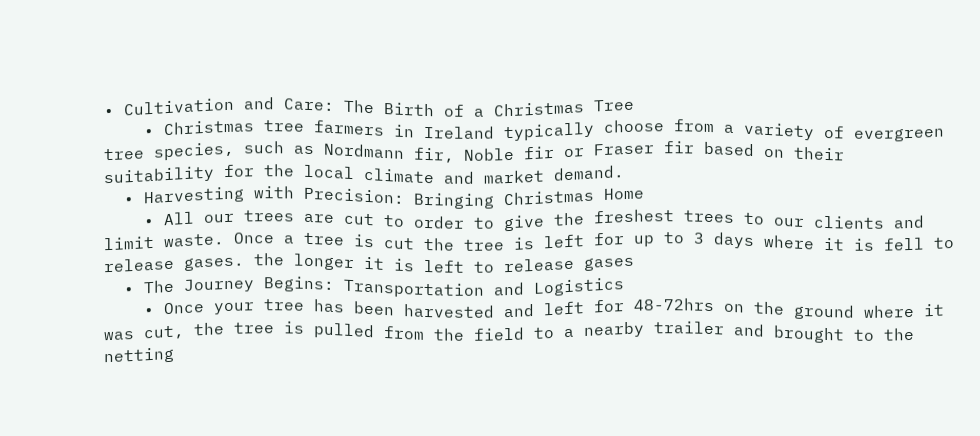• Cultivation and Care: The Birth of a Christmas Tree
    • Christmas tree farmers in Ireland typically choose from a variety of evergreen tree species, such as Nordmann fir, Noble fir or Fraser fir based on their suitability for the local climate and market demand.
  • Harvesting with Precision: Bringing Christmas Home
    • All our trees are cut to order to give the freshest trees to our clients and limit waste. Once a tree is cut the tree is left for up to 3 days where it is fell to release gases. the longer it is left to release gases
  • The Journey Begins: Transportation and Logistics
    • Once your tree has been harvested and left for 48-72hrs on the ground where it was cut, the tree is pulled from the field to a nearby trailer and brought to the netting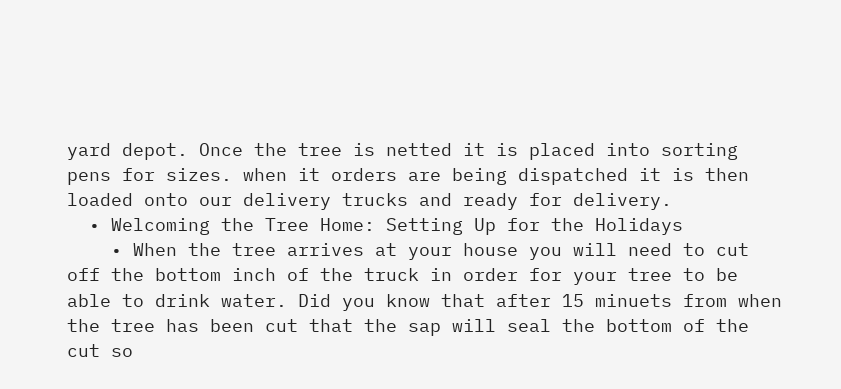yard depot. Once the tree is netted it is placed into sorting pens for sizes. when it orders are being dispatched it is then loaded onto our delivery trucks and ready for delivery.
  • Welcoming the Tree Home: Setting Up for the Holidays
    • When the tree arrives at your house you will need to cut off the bottom inch of the truck in order for your tree to be able to drink water. Did you know that after 15 minuets from when the tree has been cut that the sap will seal the bottom of the cut so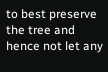to best preserve the tree and hence not let any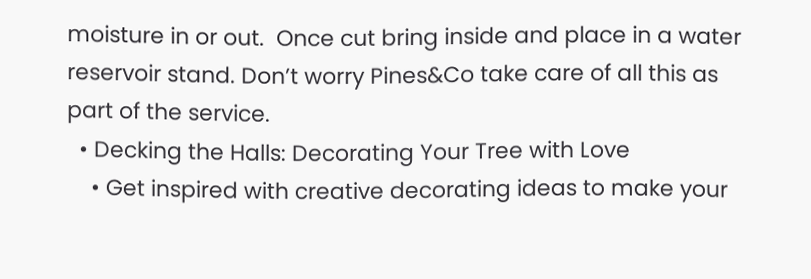moisture in or out.  Once cut bring inside and place in a water reservoir stand. Don’t worry Pines&Co take care of all this as part of the service.
  • Decking the Halls: Decorating Your Tree with Love
    • Get inspired with creative decorating ideas to make your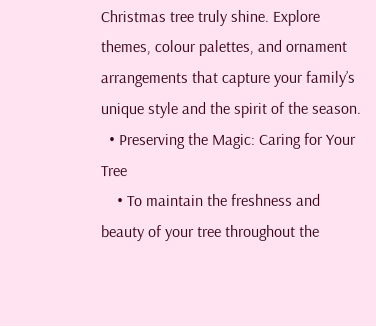Christmas tree truly shine. Explore themes, colour palettes, and ornament arrangements that capture your family’s unique style and the spirit of the season.
  • Preserving the Magic: Caring for Your Tree
    • To maintain the freshness and beauty of your tree throughout the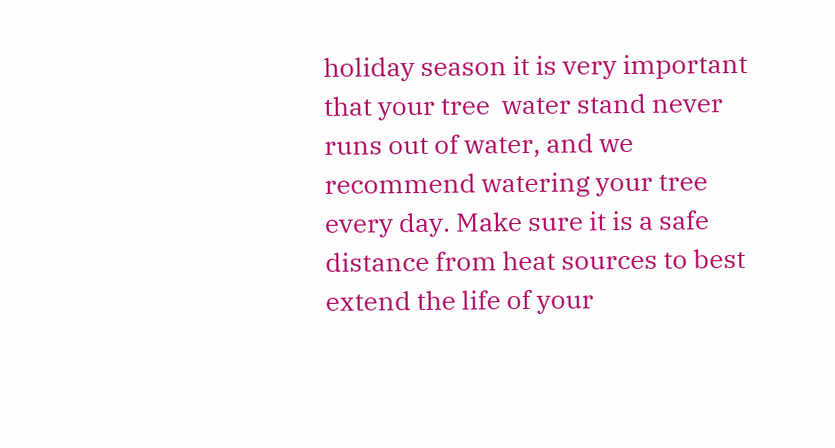holiday season it is very important that your tree  water stand never runs out of water, and we recommend watering your tree every day. Make sure it is a safe distance from heat sources to best extend the life of your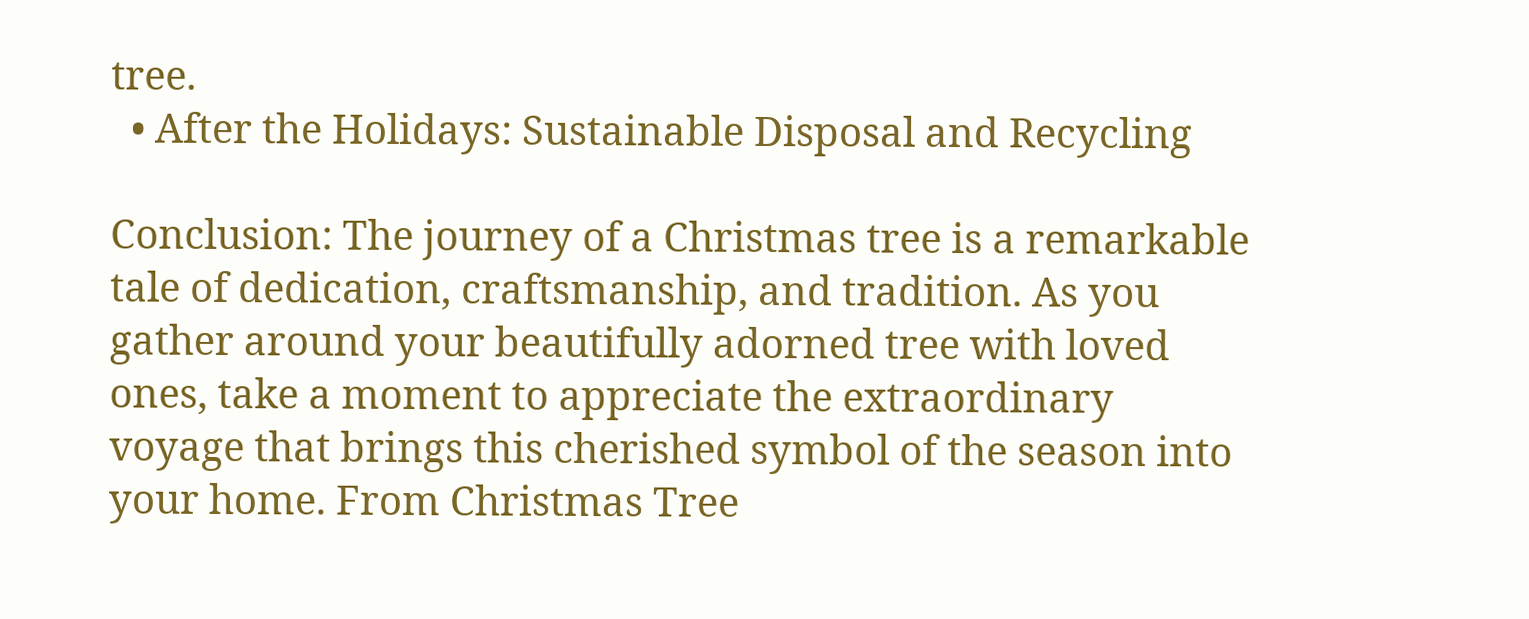tree.
  • After the Holidays: Sustainable Disposal and Recycling

Conclusion: The journey of a Christmas tree is a remarkable tale of dedication, craftsmanship, and tradition. As you gather around your beautifully adorned tree with loved ones, take a moment to appreciate the extraordinary voyage that brings this cherished symbol of the season into your home. From Christmas Tree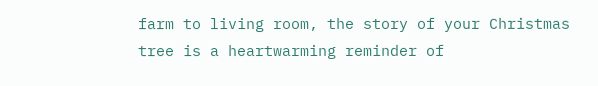farm to living room, the story of your Christmas tree is a heartwarming reminder of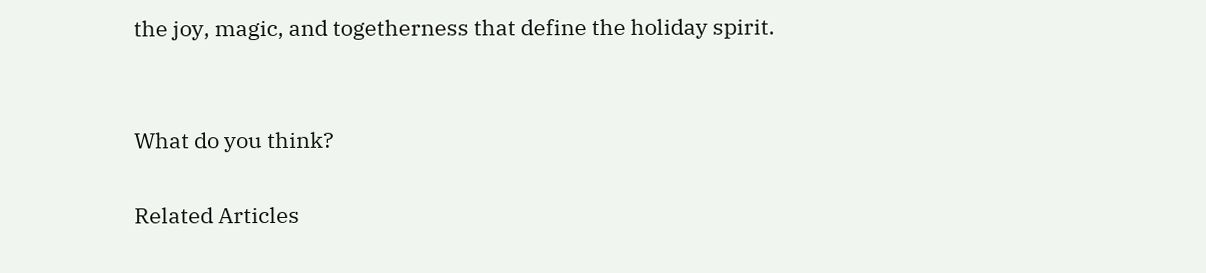the joy, magic, and togetherness that define the holiday spirit.


What do you think?

Related Articles